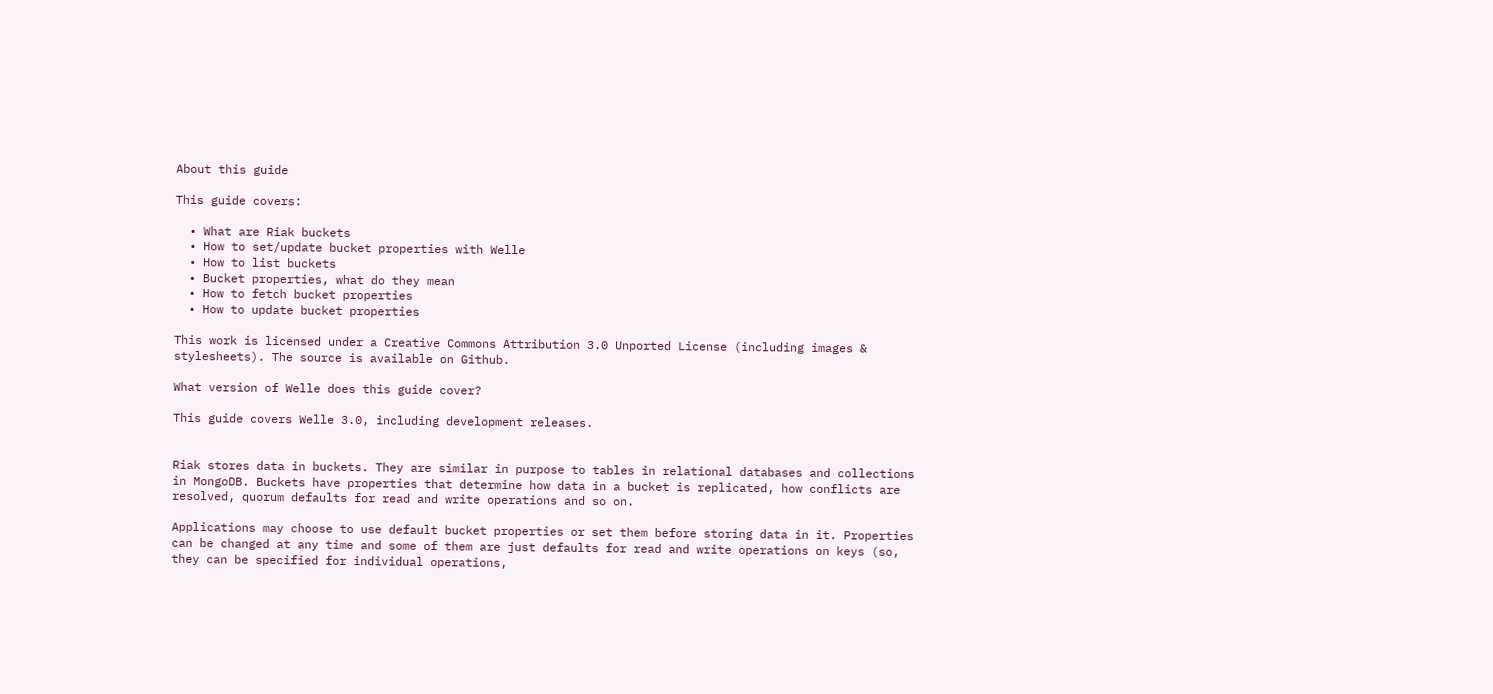About this guide

This guide covers:

  • What are Riak buckets
  • How to set/update bucket properties with Welle
  • How to list buckets
  • Bucket properties, what do they mean
  • How to fetch bucket properties
  • How to update bucket properties

This work is licensed under a Creative Commons Attribution 3.0 Unported License (including images & stylesheets). The source is available on Github.

What version of Welle does this guide cover?

This guide covers Welle 3.0, including development releases.


Riak stores data in buckets. They are similar in purpose to tables in relational databases and collections in MongoDB. Buckets have properties that determine how data in a bucket is replicated, how conflicts are resolved, quorum defaults for read and write operations and so on.

Applications may choose to use default bucket properties or set them before storing data in it. Properties can be changed at any time and some of them are just defaults for read and write operations on keys (so, they can be specified for individual operations,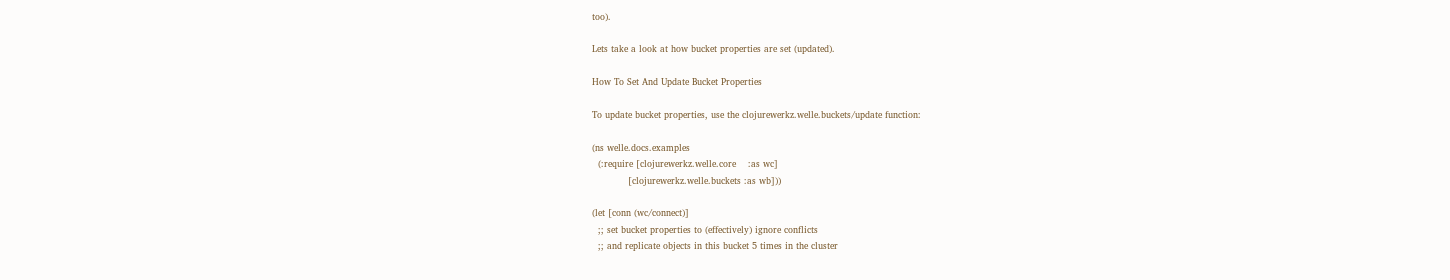too).

Lets take a look at how bucket properties are set (updated).

How To Set And Update Bucket Properties

To update bucket properties, use the clojurewerkz.welle.buckets/update function:

(ns welle.docs.examples
  (:require [clojurewerkz.welle.core    :as wc]
            [clojurewerkz.welle.buckets :as wb]))

(let [conn (wc/connect)]
  ;; set bucket properties to (effectively) ignore conflicts
  ;; and replicate objects in this bucket 5 times in the cluster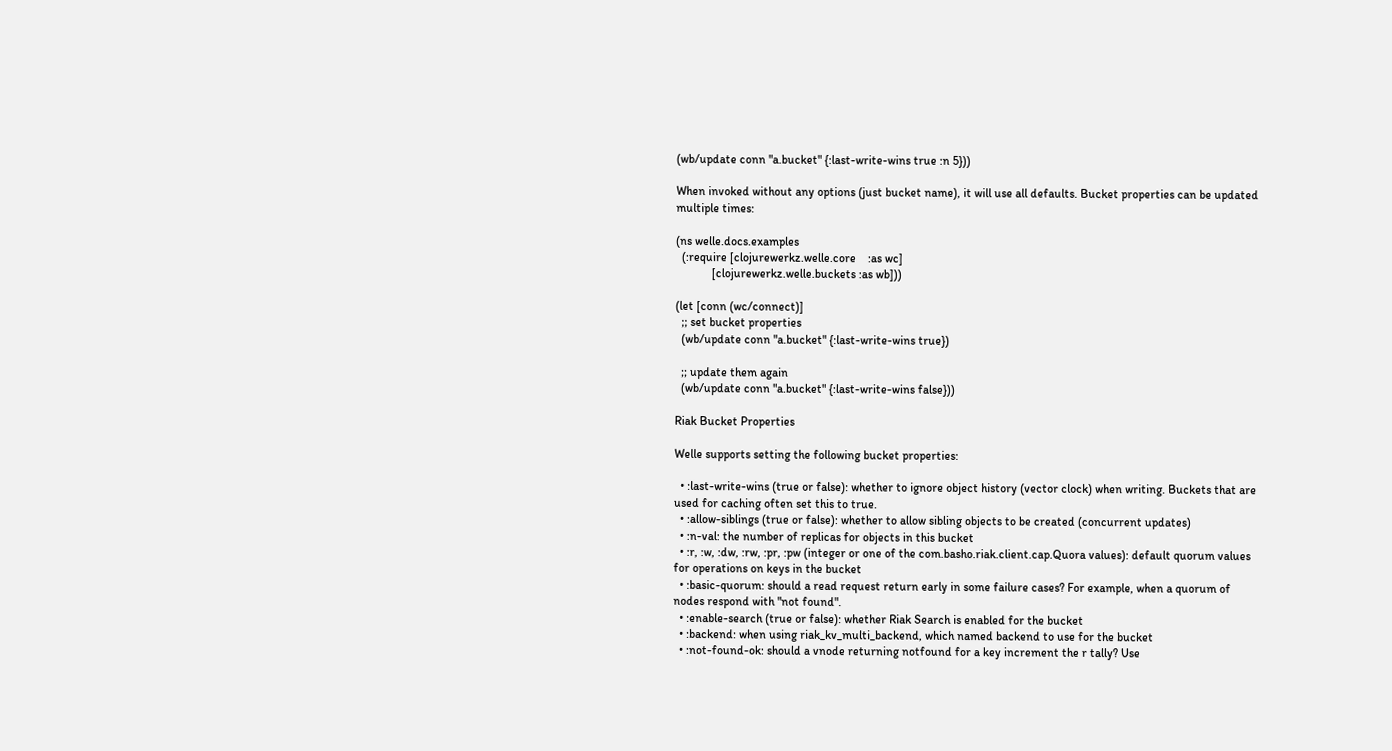(wb/update conn "a.bucket" {:last-write-wins true :n 5}))

When invoked without any options (just bucket name), it will use all defaults. Bucket properties can be updated multiple times:

(ns welle.docs.examples
  (:require [clojurewerkz.welle.core    :as wc]
            [clojurewerkz.welle.buckets :as wb]))

(let [conn (wc/connect)]
  ;; set bucket properties
  (wb/update conn "a.bucket" {:last-write-wins true})

  ;; update them again
  (wb/update conn "a.bucket" {:last-write-wins false}))

Riak Bucket Properties

Welle supports setting the following bucket properties:

  • :last-write-wins (true or false): whether to ignore object history (vector clock) when writing. Buckets that are used for caching often set this to true.
  • :allow-siblings (true or false): whether to allow sibling objects to be created (concurrent updates)
  • :n-val: the number of replicas for objects in this bucket
  • :r, :w, :dw, :rw, :pr, :pw (integer or one of the com.basho.riak.client.cap.Quora values): default quorum values for operations on keys in the bucket
  • :basic-quorum: should a read request return early in some failure cases? For example, when a quorum of nodes respond with "not found".
  • :enable-search (true or false): whether Riak Search is enabled for the bucket
  • :backend: when using riak_kv_multi_backend, which named backend to use for the bucket
  • :not-found-ok: should a vnode returning notfound for a key increment the r tally? Use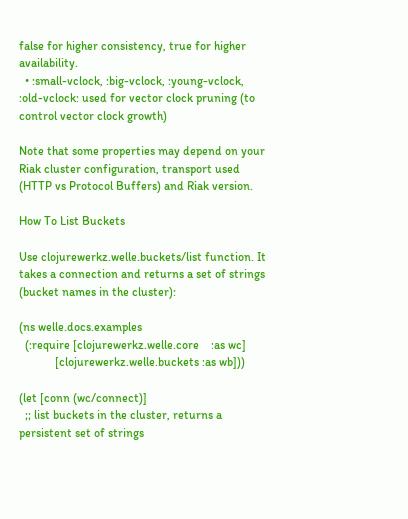false for higher consistency, true for higher availability.
  • :small-vclock, :big-vclock, :young-vclock, :old-vclock: used for vector clock pruning (to control vector clock growth)

Note that some properties may depend on your Riak cluster configuration, transport used (HTTP vs Protocol Buffers) and Riak version.

How To List Buckets

Use clojurewerkz.welle.buckets/list function. It takes a connection and returns a set of strings (bucket names in the cluster):

(ns welle.docs.examples
  (:require [clojurewerkz.welle.core    :as wc]
            [clojurewerkz.welle.buckets :as wb]))

(let [conn (wc/connect)]
  ;; list buckets in the cluster, returns a persistent set of strings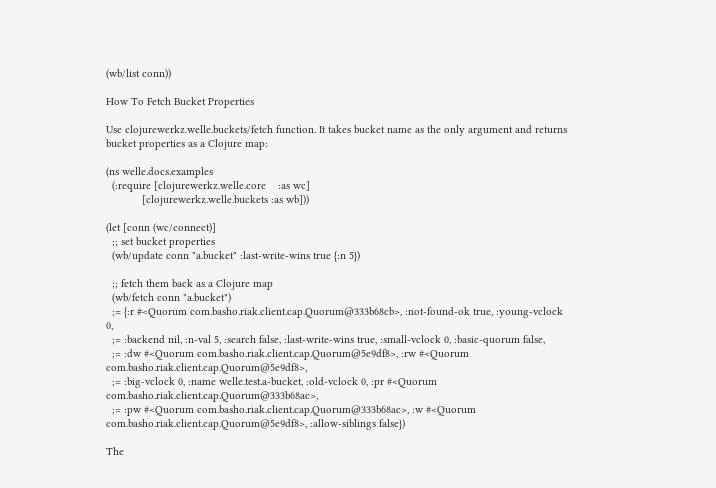(wb/list conn))

How To Fetch Bucket Properties

Use clojurewerkz.welle.buckets/fetch function. It takes bucket name as the only argument and returns bucket properties as a Clojure map:

(ns welle.docs.examples
  (:require [clojurewerkz.welle.core    :as wc]
            [clojurewerkz.welle.buckets :as wb]))

(let [conn (wc/connect)]
  ;; set bucket properties
  (wb/update conn "a.bucket" :last-write-wins true {:n 5})

  ;; fetch them back as a Clojure map
  (wb/fetch conn "a.bucket")
  ;= {:r #<Quorum com.basho.riak.client.cap.Quorum@333b68cb>, :not-found-ok true, :young-vclock 0,
  ;= :backend nil, :n-val 5, :search false, :last-write-wins true, :small-vclock 0, :basic-quorum false,
  ;= :dw #<Quorum com.basho.riak.client.cap.Quorum@5e9df8>, :rw #<Quorum com.basho.riak.client.cap.Quorum@5e9df8>,
  ;= :big-vclock 0, :name welle.test.a-bucket, :old-vclock 0, :pr #<Quorum com.basho.riak.client.cap.Quorum@333b68ac>,
  ;= :pw #<Quorum com.basho.riak.client.cap.Quorum@333b68ac>, :w #<Quorum com.basho.riak.client.cap.Quorum@5e9df8>, :allow-siblings false})

The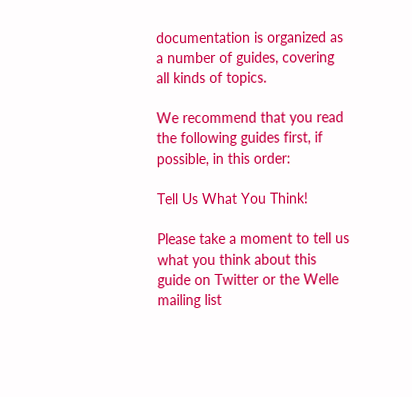documentation is organized as a number of guides, covering all kinds of topics.

We recommend that you read the following guides first, if possible, in this order:

Tell Us What You Think!

Please take a moment to tell us what you think about this guide on Twitter or the Welle mailing list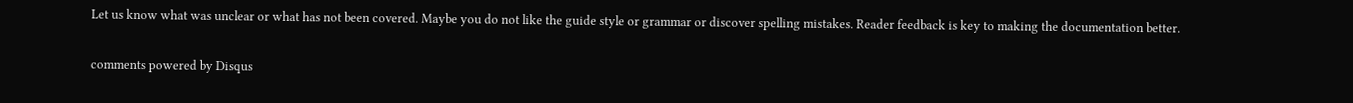Let us know what was unclear or what has not been covered. Maybe you do not like the guide style or grammar or discover spelling mistakes. Reader feedback is key to making the documentation better.

comments powered by Disqus